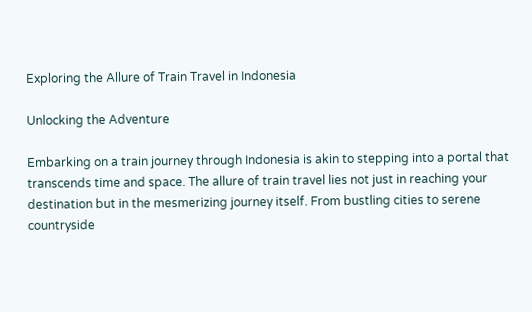Exploring the Allure of Train Travel in Indonesia

Unlocking the Adventure

Embarking on a train journey through Indonesia is akin to stepping into a portal that transcends time and space. The allure of train travel lies not just in reaching your destination but in the mesmerizing journey itself. From bustling cities to serene countryside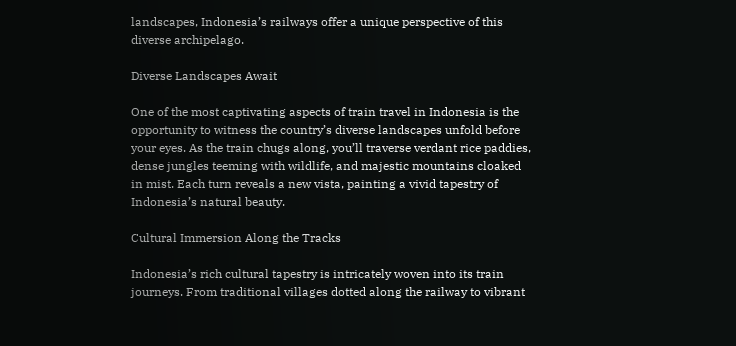landscapes, Indonesia’s railways offer a unique perspective of this diverse archipelago.

Diverse Landscapes Await

One of the most captivating aspects of train travel in Indonesia is the opportunity to witness the country’s diverse landscapes unfold before your eyes. As the train chugs along, you’ll traverse verdant rice paddies, dense jungles teeming with wildlife, and majestic mountains cloaked in mist. Each turn reveals a new vista, painting a vivid tapestry of Indonesia’s natural beauty.

Cultural Immersion Along the Tracks

Indonesia’s rich cultural tapestry is intricately woven into its train journeys. From traditional villages dotted along the railway to vibrant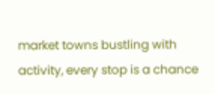market towns bustling with activity, every stop is a chance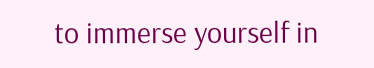to immerse yourself in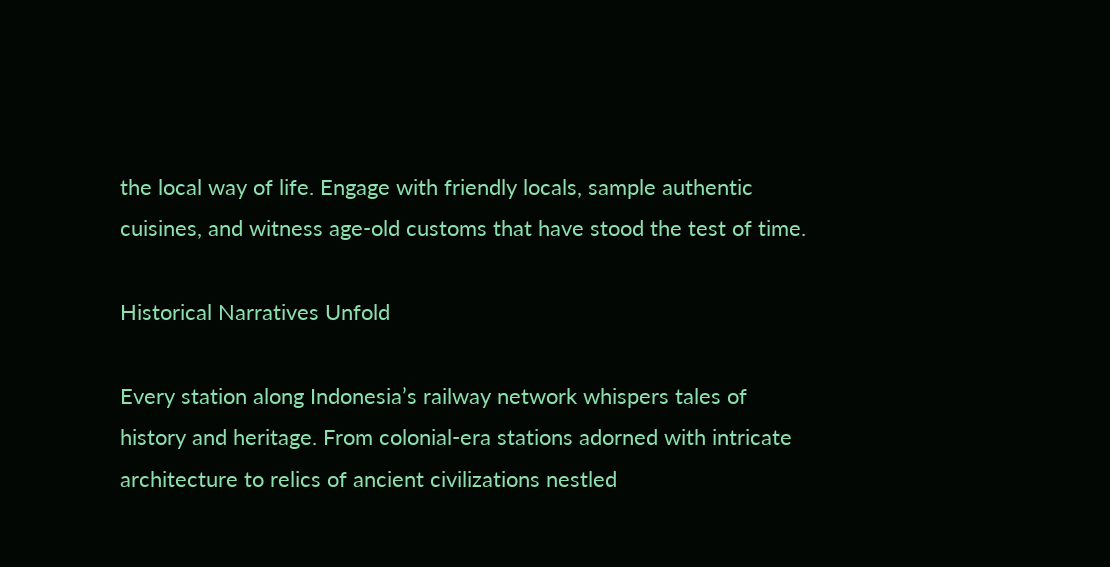the local way of life. Engage with friendly locals, sample authentic cuisines, and witness age-old customs that have stood the test of time.

Historical Narratives Unfold

Every station along Indonesia’s railway network whispers tales of history and heritage. From colonial-era stations adorned with intricate architecture to relics of ancient civilizations nestled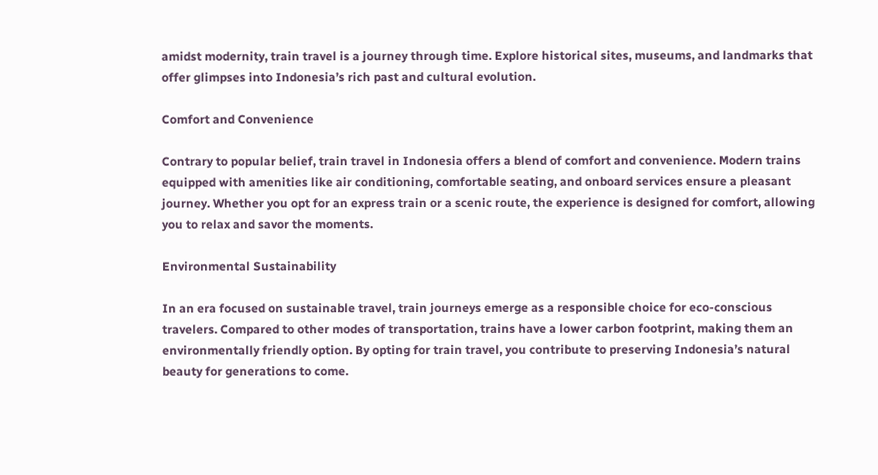amidst modernity, train travel is a journey through time. Explore historical sites, museums, and landmarks that offer glimpses into Indonesia’s rich past and cultural evolution.

Comfort and Convenience

Contrary to popular belief, train travel in Indonesia offers a blend of comfort and convenience. Modern trains equipped with amenities like air conditioning, comfortable seating, and onboard services ensure a pleasant journey. Whether you opt for an express train or a scenic route, the experience is designed for comfort, allowing you to relax and savor the moments.

Environmental Sustainability

In an era focused on sustainable travel, train journeys emerge as a responsible choice for eco-conscious travelers. Compared to other modes of transportation, trains have a lower carbon footprint, making them an environmentally friendly option. By opting for train travel, you contribute to preserving Indonesia’s natural beauty for generations to come.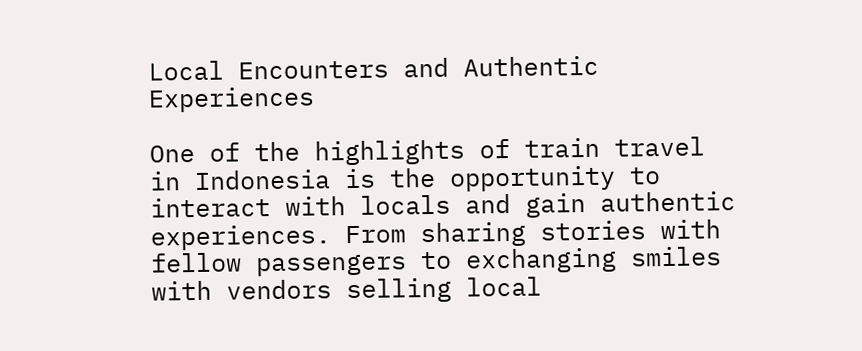Local Encounters and Authentic Experiences

One of the highlights of train travel in Indonesia is the opportunity to interact with locals and gain authentic experiences. From sharing stories with fellow passengers to exchanging smiles with vendors selling local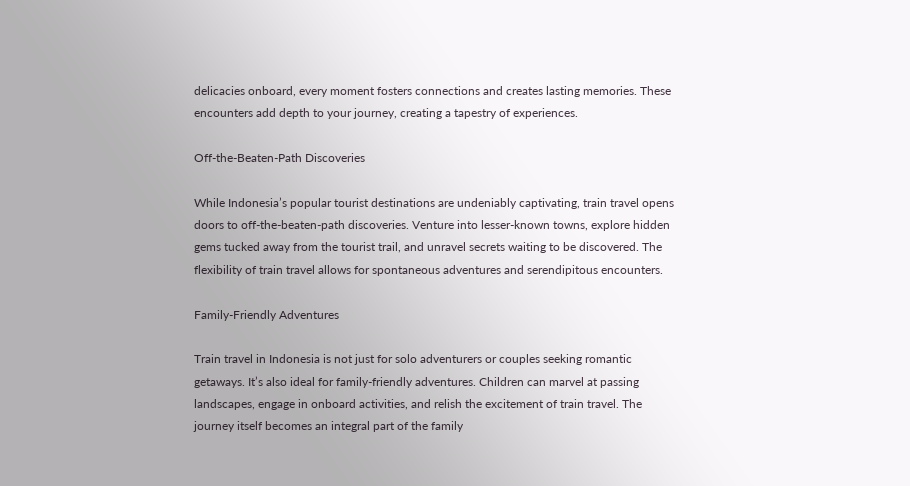delicacies onboard, every moment fosters connections and creates lasting memories. These encounters add depth to your journey, creating a tapestry of experiences.

Off-the-Beaten-Path Discoveries

While Indonesia’s popular tourist destinations are undeniably captivating, train travel opens doors to off-the-beaten-path discoveries. Venture into lesser-known towns, explore hidden gems tucked away from the tourist trail, and unravel secrets waiting to be discovered. The flexibility of train travel allows for spontaneous adventures and serendipitous encounters.

Family-Friendly Adventures

Train travel in Indonesia is not just for solo adventurers or couples seeking romantic getaways. It’s also ideal for family-friendly adventures. Children can marvel at passing landscapes, engage in onboard activities, and relish the excitement of train travel. The journey itself becomes an integral part of the family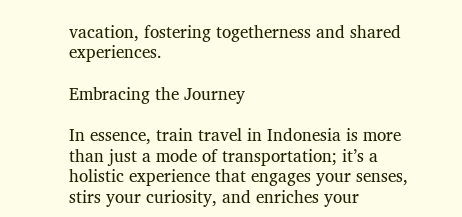vacation, fostering togetherness and shared experiences.

Embracing the Journey

In essence, train travel in Indonesia is more than just a mode of transportation; it’s a holistic experience that engages your senses, stirs your curiosity, and enriches your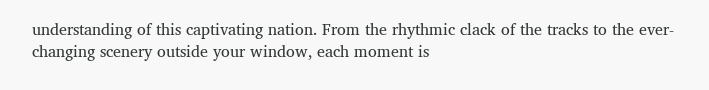understanding of this captivating nation. From the rhythmic clack of the tracks to the ever-changing scenery outside your window, each moment is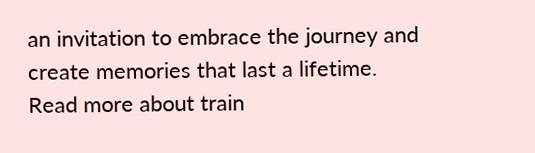an invitation to embrace the journey and create memories that last a lifetime. Read more about train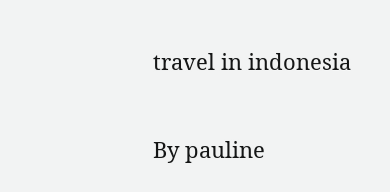travel in indonesia

By pauline